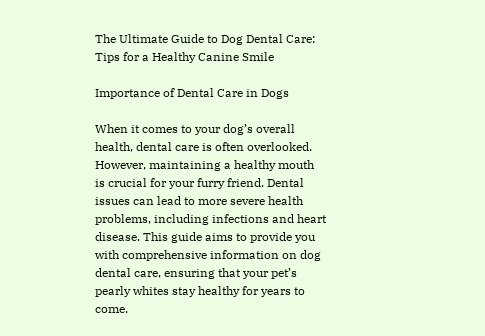The Ultimate Guide to Dog Dental Care: Tips for a Healthy Canine Smile

Importance of Dental Care in Dogs

When it comes to your dog’s overall health, dental care is often overlooked. However, maintaining a healthy mouth is crucial for your furry friend. Dental issues can lead to more severe health problems, including infections and heart disease. This guide aims to provide you with comprehensive information on dog dental care, ensuring that your pet’s pearly whites stay healthy for years to come.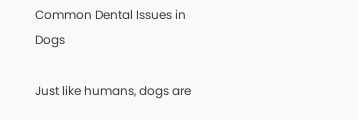Common Dental Issues in Dogs

Just like humans, dogs are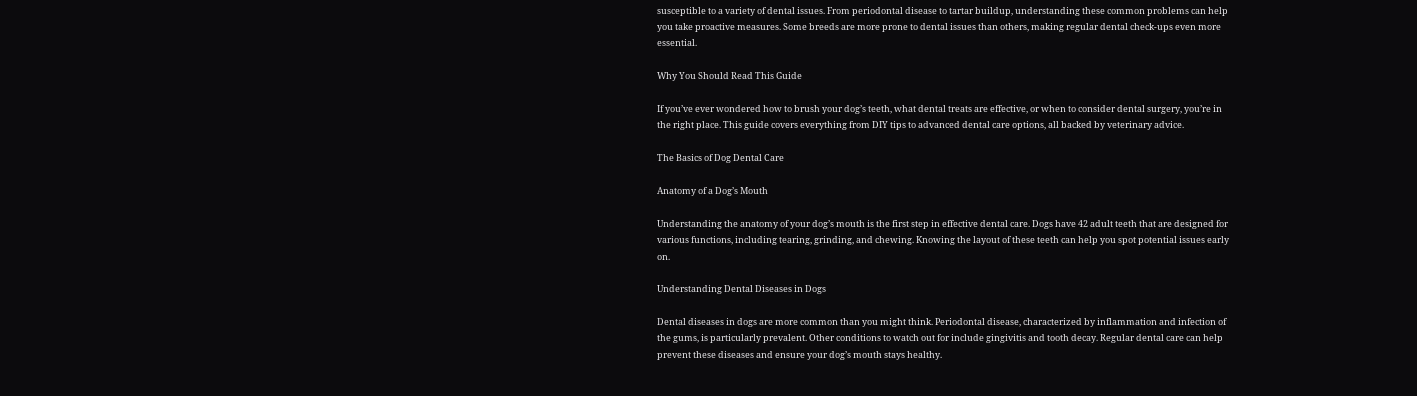susceptible to a variety of dental issues. From periodontal disease to tartar buildup, understanding these common problems can help you take proactive measures. Some breeds are more prone to dental issues than others, making regular dental check-ups even more essential.

Why You Should Read This Guide

If you’ve ever wondered how to brush your dog’s teeth, what dental treats are effective, or when to consider dental surgery, you’re in the right place. This guide covers everything from DIY tips to advanced dental care options, all backed by veterinary advice.

The Basics of Dog Dental Care

Anatomy of a Dog’s Mouth

Understanding the anatomy of your dog’s mouth is the first step in effective dental care. Dogs have 42 adult teeth that are designed for various functions, including tearing, grinding, and chewing. Knowing the layout of these teeth can help you spot potential issues early on.

Understanding Dental Diseases in Dogs

Dental diseases in dogs are more common than you might think. Periodontal disease, characterized by inflammation and infection of the gums, is particularly prevalent. Other conditions to watch out for include gingivitis and tooth decay. Regular dental care can help prevent these diseases and ensure your dog’s mouth stays healthy.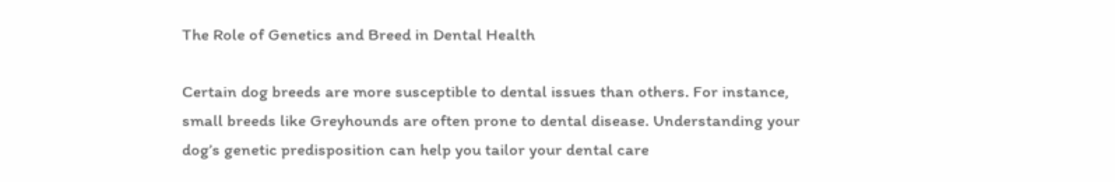The Role of Genetics and Breed in Dental Health

Certain dog breeds are more susceptible to dental issues than others. For instance, small breeds like Greyhounds are often prone to dental disease. Understanding your dog’s genetic predisposition can help you tailor your dental care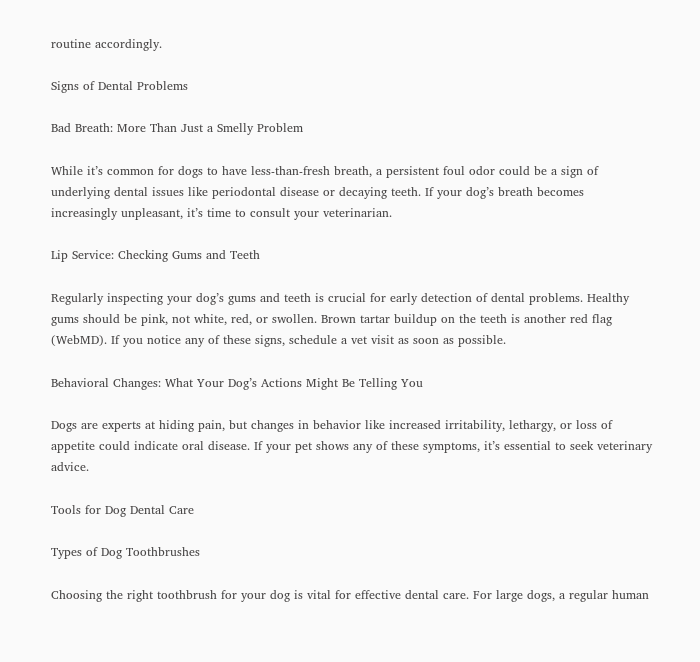routine accordingly.

Signs of Dental Problems

Bad Breath: More Than Just a Smelly Problem

While it’s common for dogs to have less-than-fresh breath, a persistent foul odor could be a sign of underlying dental issues like periodontal disease or decaying teeth. If your dog’s breath becomes increasingly unpleasant, it’s time to consult your veterinarian.

Lip Service: Checking Gums and Teeth

Regularly inspecting your dog’s gums and teeth is crucial for early detection of dental problems. Healthy gums should be pink, not white, red, or swollen. Brown tartar buildup on the teeth is another red flag (WebMD). If you notice any of these signs, schedule a vet visit as soon as possible.

Behavioral Changes: What Your Dog’s Actions Might Be Telling You

Dogs are experts at hiding pain, but changes in behavior like increased irritability, lethargy, or loss of appetite could indicate oral disease. If your pet shows any of these symptoms, it’s essential to seek veterinary advice.

Tools for Dog Dental Care

Types of Dog Toothbrushes

Choosing the right toothbrush for your dog is vital for effective dental care. For large dogs, a regular human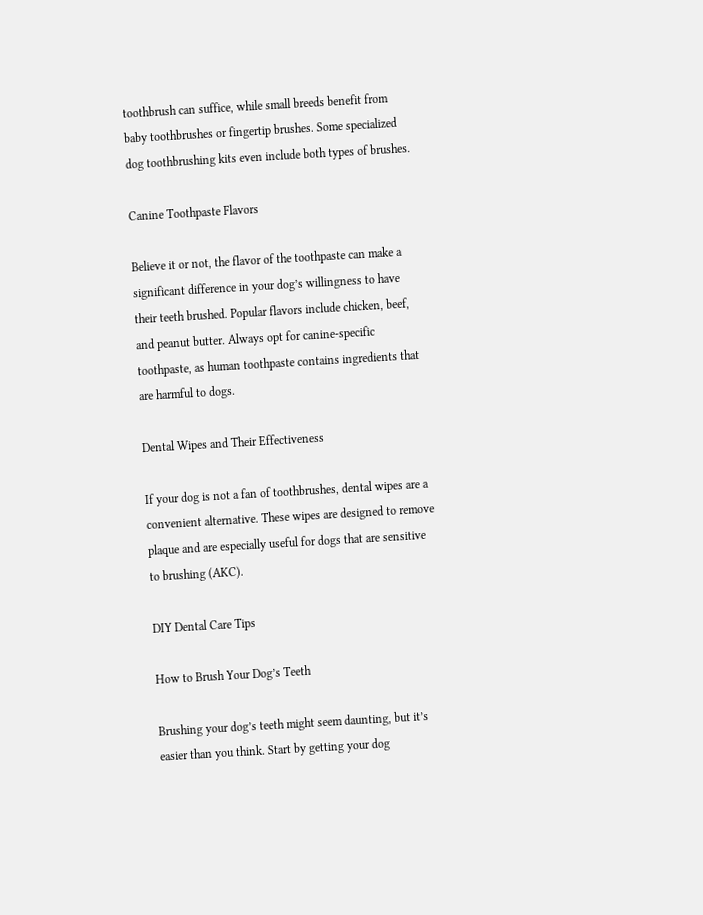toothbrush can suffice, while small breeds benefit from baby toothbrushes or fingertip brushes. Some specialized dog toothbrushing kits even include both types of brushes.

Canine Toothpaste Flavors

Believe it or not, the flavor of the toothpaste can make a significant difference in your dog’s willingness to have their teeth brushed. Popular flavors include chicken, beef, and peanut butter. Always opt for canine-specific toothpaste, as human toothpaste contains ingredients that are harmful to dogs.

Dental Wipes and Their Effectiveness

If your dog is not a fan of toothbrushes, dental wipes are a convenient alternative. These wipes are designed to remove plaque and are especially useful for dogs that are sensitive to brushing (AKC).

DIY Dental Care Tips

How to Brush Your Dog’s Teeth

Brushing your dog’s teeth might seem daunting, but it’s easier than you think. Start by getting your dog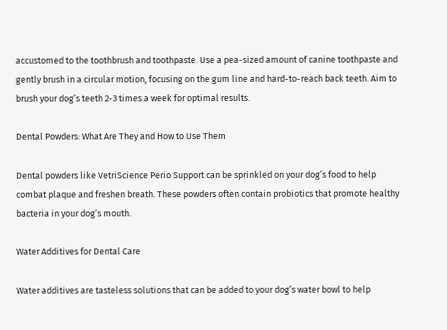accustomed to the toothbrush and toothpaste. Use a pea-sized amount of canine toothpaste and gently brush in a circular motion, focusing on the gum line and hard-to-reach back teeth. Aim to brush your dog’s teeth 2-3 times a week for optimal results.

Dental Powders: What Are They and How to Use Them

Dental powders like VetriScience Perio Support can be sprinkled on your dog’s food to help combat plaque and freshen breath. These powders often contain probiotics that promote healthy bacteria in your dog’s mouth.

Water Additives for Dental Care

Water additives are tasteless solutions that can be added to your dog’s water bowl to help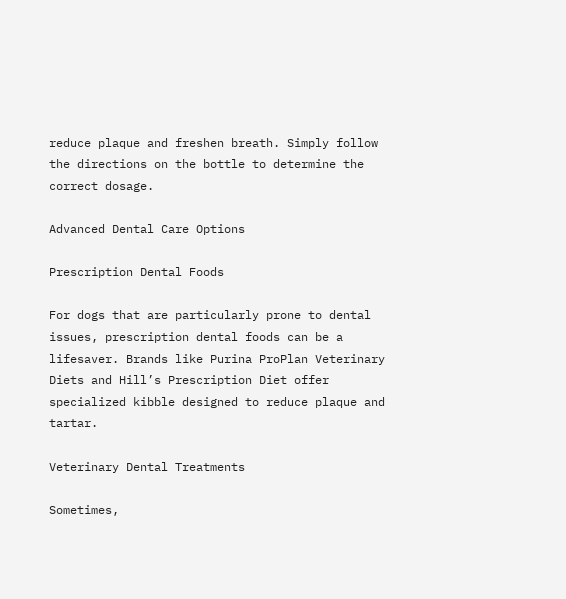reduce plaque and freshen breath. Simply follow the directions on the bottle to determine the correct dosage.

Advanced Dental Care Options

Prescription Dental Foods

For dogs that are particularly prone to dental issues, prescription dental foods can be a lifesaver. Brands like Purina ProPlan Veterinary Diets and Hill’s Prescription Diet offer specialized kibble designed to reduce plaque and tartar.

Veterinary Dental Treatments

Sometimes,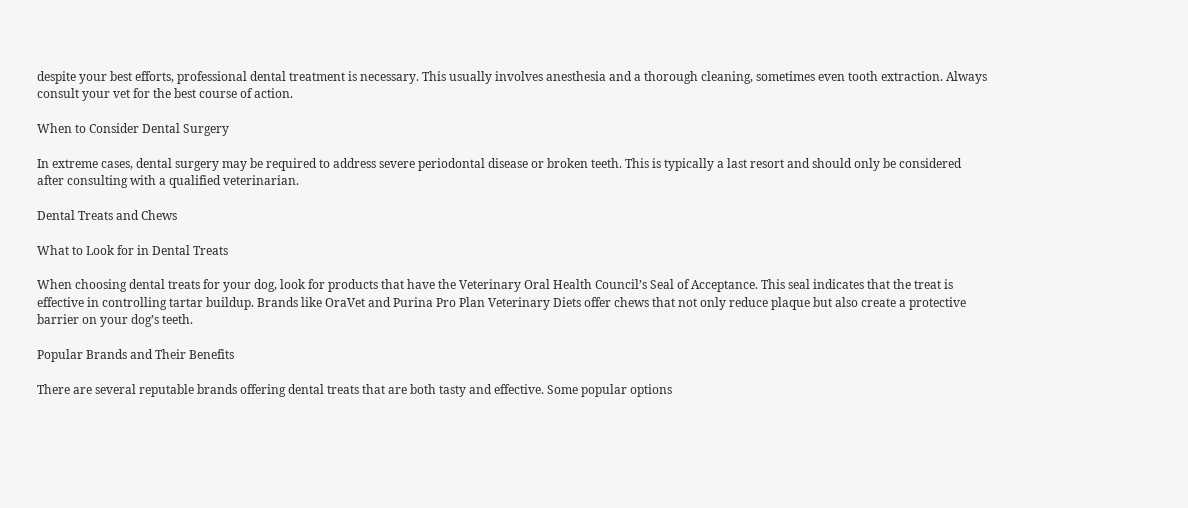despite your best efforts, professional dental treatment is necessary. This usually involves anesthesia and a thorough cleaning, sometimes even tooth extraction. Always consult your vet for the best course of action.

When to Consider Dental Surgery

In extreme cases, dental surgery may be required to address severe periodontal disease or broken teeth. This is typically a last resort and should only be considered after consulting with a qualified veterinarian.

Dental Treats and Chews

What to Look for in Dental Treats

When choosing dental treats for your dog, look for products that have the Veterinary Oral Health Council’s Seal of Acceptance. This seal indicates that the treat is effective in controlling tartar buildup. Brands like OraVet and Purina Pro Plan Veterinary Diets offer chews that not only reduce plaque but also create a protective barrier on your dog’s teeth.

Popular Brands and Their Benefits

There are several reputable brands offering dental treats that are both tasty and effective. Some popular options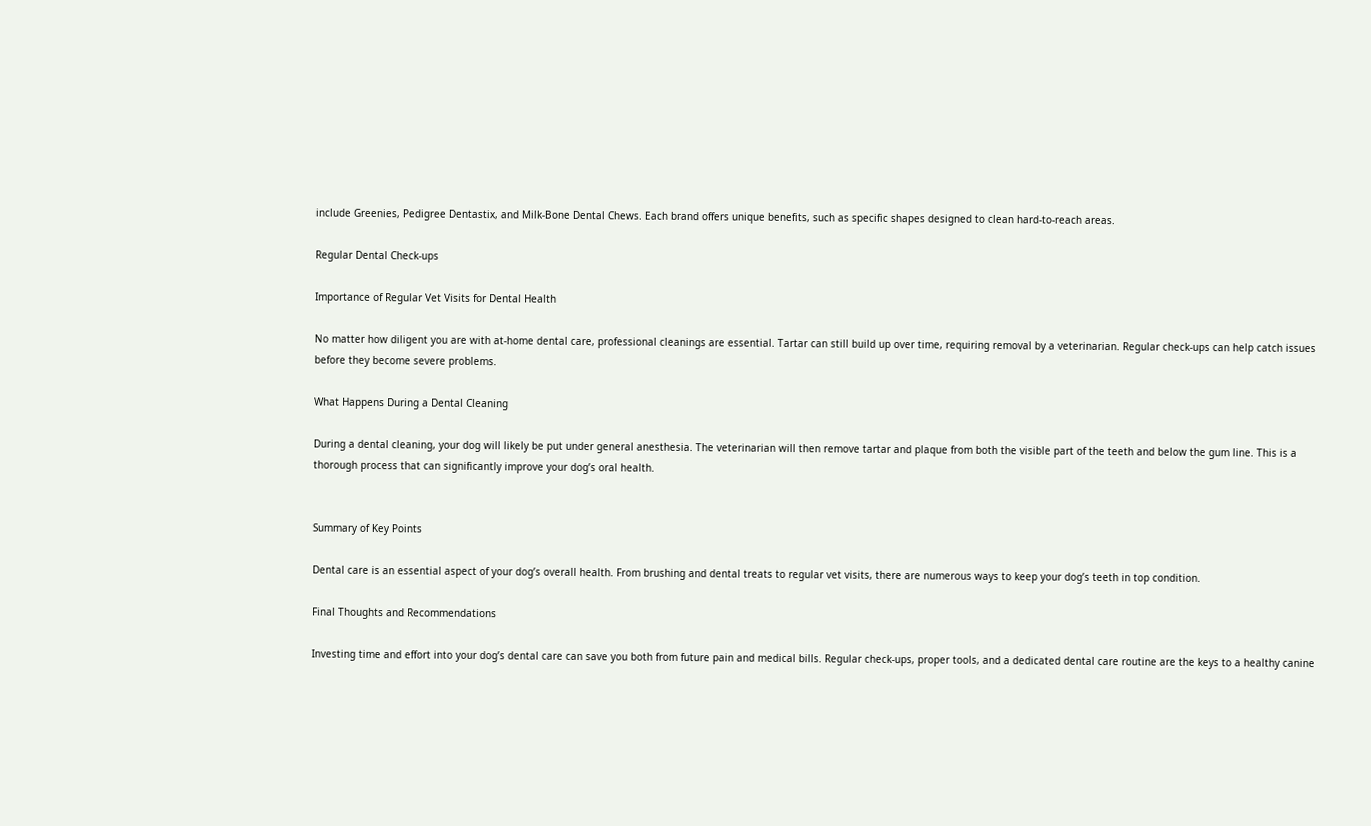include Greenies, Pedigree Dentastix, and Milk-Bone Dental Chews. Each brand offers unique benefits, such as specific shapes designed to clean hard-to-reach areas.

Regular Dental Check-ups

Importance of Regular Vet Visits for Dental Health

No matter how diligent you are with at-home dental care, professional cleanings are essential. Tartar can still build up over time, requiring removal by a veterinarian. Regular check-ups can help catch issues before they become severe problems.

What Happens During a Dental Cleaning

During a dental cleaning, your dog will likely be put under general anesthesia. The veterinarian will then remove tartar and plaque from both the visible part of the teeth and below the gum line. This is a thorough process that can significantly improve your dog’s oral health.


Summary of Key Points

Dental care is an essential aspect of your dog’s overall health. From brushing and dental treats to regular vet visits, there are numerous ways to keep your dog’s teeth in top condition.

Final Thoughts and Recommendations

Investing time and effort into your dog’s dental care can save you both from future pain and medical bills. Regular check-ups, proper tools, and a dedicated dental care routine are the keys to a healthy canine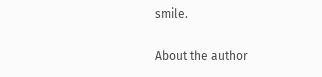smile.

About the author